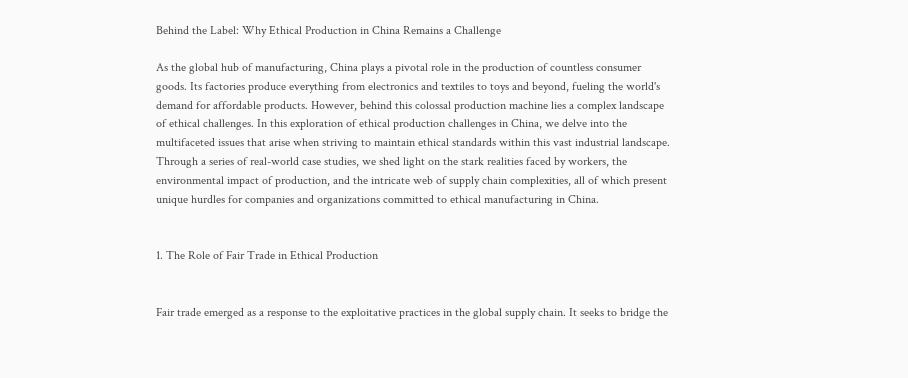Behind the Label: Why Ethical Production in China Remains a Challenge

As the global hub of manufacturing, China plays a pivotal role in the production of countless consumer goods. Its factories produce everything from electronics and textiles to toys and beyond, fueling the world's demand for affordable products. However, behind this colossal production machine lies a complex landscape of ethical challenges. In this exploration of ethical production challenges in China, we delve into the multifaceted issues that arise when striving to maintain ethical standards within this vast industrial landscape. Through a series of real-world case studies, we shed light on the stark realities faced by workers, the environmental impact of production, and the intricate web of supply chain complexities, all of which present unique hurdles for companies and organizations committed to ethical manufacturing in China.


1. The Role of Fair Trade in Ethical Production


Fair trade emerged as a response to the exploitative practices in the global supply chain. It seeks to bridge the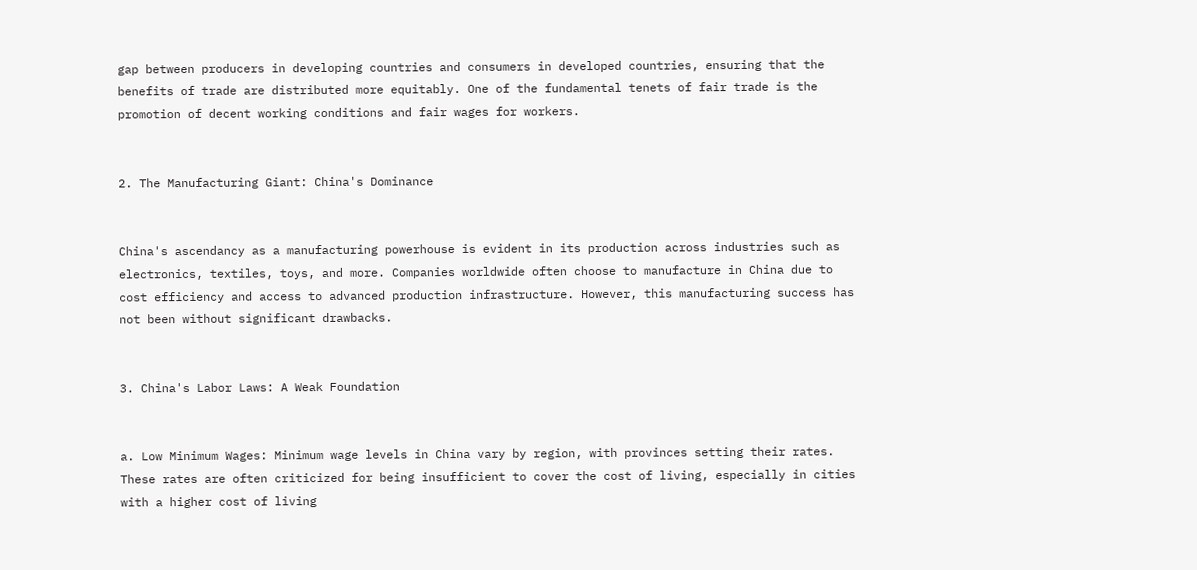gap between producers in developing countries and consumers in developed countries, ensuring that the benefits of trade are distributed more equitably. One of the fundamental tenets of fair trade is the promotion of decent working conditions and fair wages for workers.


2. The Manufacturing Giant: China's Dominance


China's ascendancy as a manufacturing powerhouse is evident in its production across industries such as electronics, textiles, toys, and more. Companies worldwide often choose to manufacture in China due to cost efficiency and access to advanced production infrastructure. However, this manufacturing success has not been without significant drawbacks.


3. China's Labor Laws: A Weak Foundation


a. Low Minimum Wages: Minimum wage levels in China vary by region, with provinces setting their rates. These rates are often criticized for being insufficient to cover the cost of living, especially in cities with a higher cost of living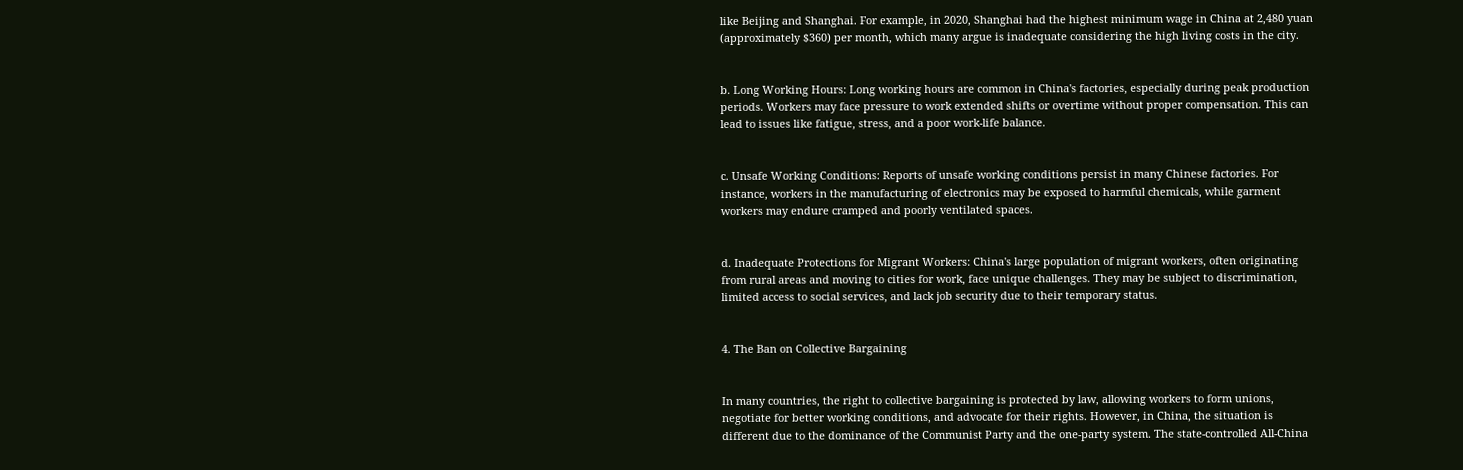like Beijing and Shanghai. For example, in 2020, Shanghai had the highest minimum wage in China at 2,480 yuan (approximately $360) per month, which many argue is inadequate considering the high living costs in the city.


b. Long Working Hours: Long working hours are common in China's factories, especially during peak production periods. Workers may face pressure to work extended shifts or overtime without proper compensation. This can lead to issues like fatigue, stress, and a poor work-life balance.


c. Unsafe Working Conditions: Reports of unsafe working conditions persist in many Chinese factories. For instance, workers in the manufacturing of electronics may be exposed to harmful chemicals, while garment workers may endure cramped and poorly ventilated spaces.


d. Inadequate Protections for Migrant Workers: China's large population of migrant workers, often originating from rural areas and moving to cities for work, face unique challenges. They may be subject to discrimination, limited access to social services, and lack job security due to their temporary status.


4. The Ban on Collective Bargaining


In many countries, the right to collective bargaining is protected by law, allowing workers to form unions, negotiate for better working conditions, and advocate for their rights. However, in China, the situation is different due to the dominance of the Communist Party and the one-party system. The state-controlled All-China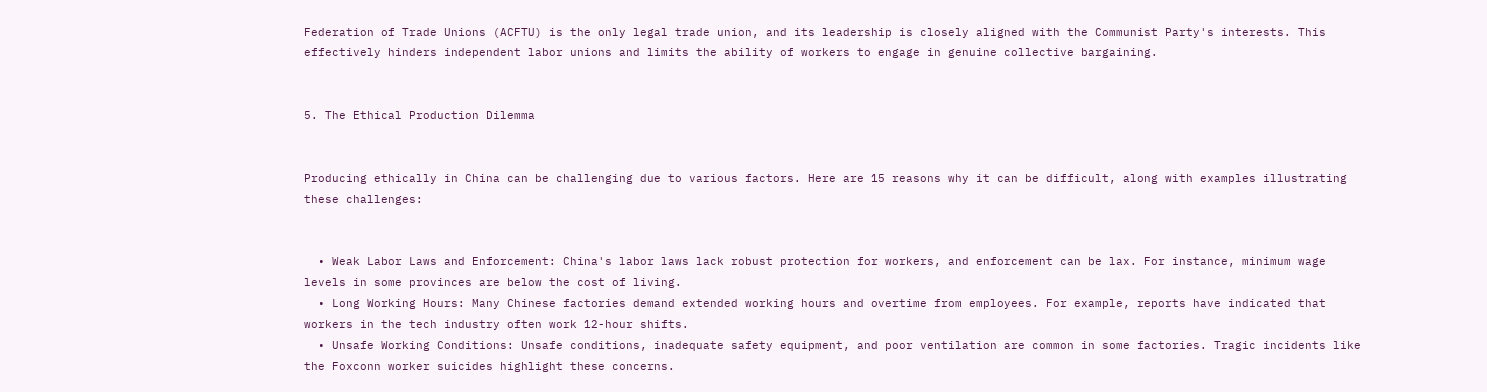Federation of Trade Unions (ACFTU) is the only legal trade union, and its leadership is closely aligned with the Communist Party's interests. This effectively hinders independent labor unions and limits the ability of workers to engage in genuine collective bargaining.


5. The Ethical Production Dilemma


Producing ethically in China can be challenging due to various factors. Here are 15 reasons why it can be difficult, along with examples illustrating these challenges:


  • Weak Labor Laws and Enforcement: China's labor laws lack robust protection for workers, and enforcement can be lax. For instance, minimum wage levels in some provinces are below the cost of living.
  • Long Working Hours: Many Chinese factories demand extended working hours and overtime from employees. For example, reports have indicated that workers in the tech industry often work 12-hour shifts.
  • Unsafe Working Conditions: Unsafe conditions, inadequate safety equipment, and poor ventilation are common in some factories. Tragic incidents like the Foxconn worker suicides highlight these concerns.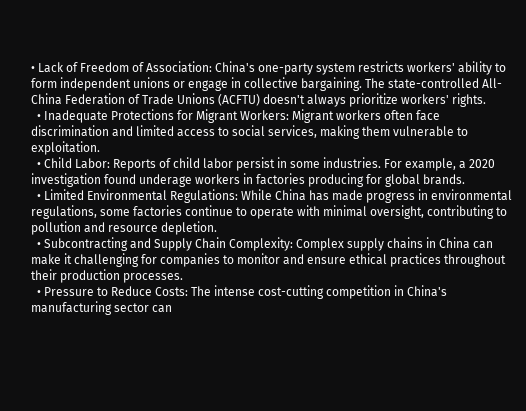• Lack of Freedom of Association: China's one-party system restricts workers' ability to form independent unions or engage in collective bargaining. The state-controlled All-China Federation of Trade Unions (ACFTU) doesn't always prioritize workers' rights.
  • Inadequate Protections for Migrant Workers: Migrant workers often face discrimination and limited access to social services, making them vulnerable to exploitation.
  • Child Labor: Reports of child labor persist in some industries. For example, a 2020 investigation found underage workers in factories producing for global brands.
  • Limited Environmental Regulations: While China has made progress in environmental regulations, some factories continue to operate with minimal oversight, contributing to pollution and resource depletion.
  • Subcontracting and Supply Chain Complexity: Complex supply chains in China can make it challenging for companies to monitor and ensure ethical practices throughout their production processes.
  • Pressure to Reduce Costs: The intense cost-cutting competition in China's manufacturing sector can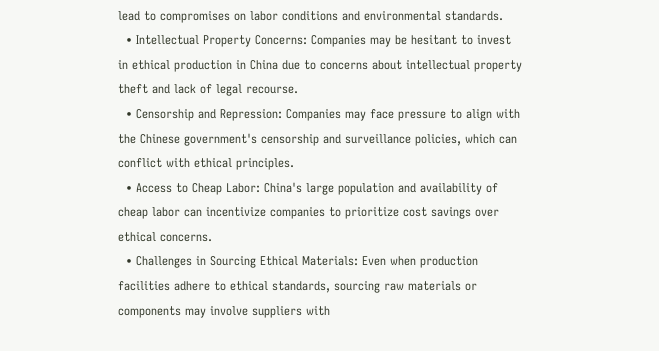lead to compromises on labor conditions and environmental standards.
  • Intellectual Property Concerns: Companies may be hesitant to invest in ethical production in China due to concerns about intellectual property theft and lack of legal recourse.
  • Censorship and Repression: Companies may face pressure to align with the Chinese government's censorship and surveillance policies, which can conflict with ethical principles.
  • Access to Cheap Labor: China's large population and availability of cheap labor can incentivize companies to prioritize cost savings over ethical concerns.
  • Challenges in Sourcing Ethical Materials: Even when production facilities adhere to ethical standards, sourcing raw materials or components may involve suppliers with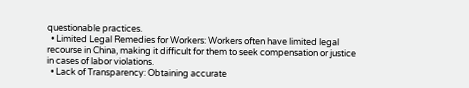questionable practices.
  • Limited Legal Remedies for Workers: Workers often have limited legal recourse in China, making it difficult for them to seek compensation or justice in cases of labor violations.
  • Lack of Transparency: Obtaining accurate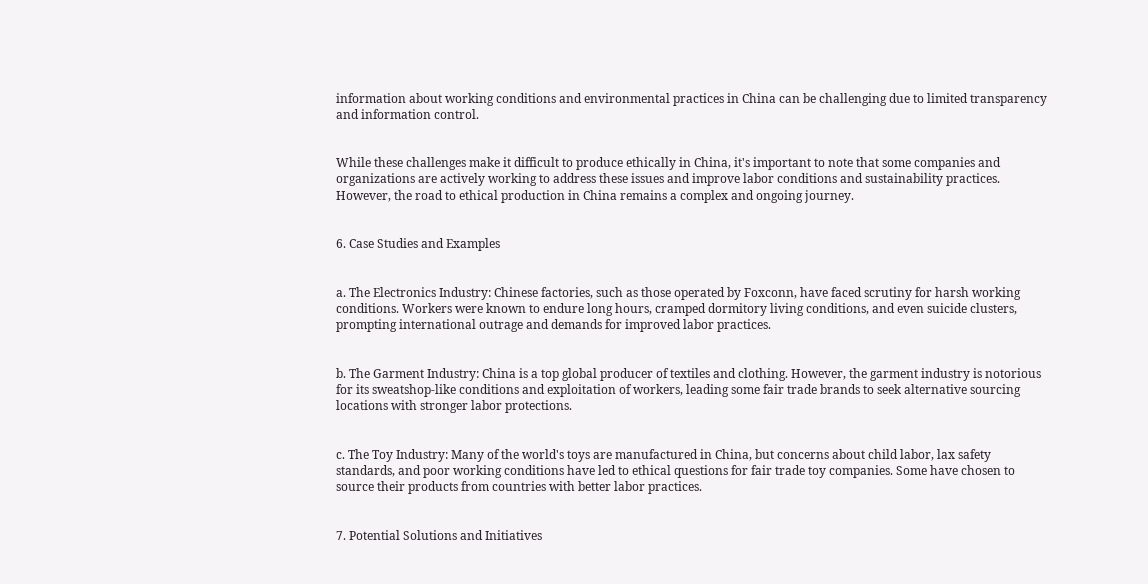information about working conditions and environmental practices in China can be challenging due to limited transparency and information control.


While these challenges make it difficult to produce ethically in China, it's important to note that some companies and organizations are actively working to address these issues and improve labor conditions and sustainability practices. However, the road to ethical production in China remains a complex and ongoing journey.


6. Case Studies and Examples


a. The Electronics Industry: Chinese factories, such as those operated by Foxconn, have faced scrutiny for harsh working conditions. Workers were known to endure long hours, cramped dormitory living conditions, and even suicide clusters, prompting international outrage and demands for improved labor practices.


b. The Garment Industry: China is a top global producer of textiles and clothing. However, the garment industry is notorious for its sweatshop-like conditions and exploitation of workers, leading some fair trade brands to seek alternative sourcing locations with stronger labor protections.


c. The Toy Industry: Many of the world's toys are manufactured in China, but concerns about child labor, lax safety standards, and poor working conditions have led to ethical questions for fair trade toy companies. Some have chosen to source their products from countries with better labor practices.


7. Potential Solutions and Initiatives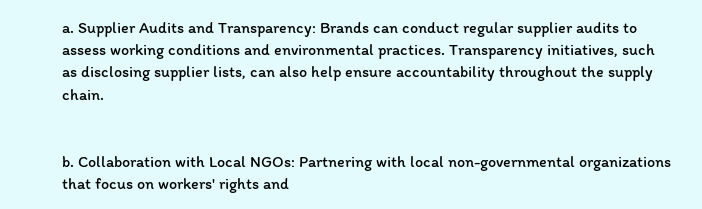a. Supplier Audits and Transparency: Brands can conduct regular supplier audits to assess working conditions and environmental practices. Transparency initiatives, such as disclosing supplier lists, can also help ensure accountability throughout the supply chain.


b. Collaboration with Local NGOs: Partnering with local non-governmental organizations that focus on workers' rights and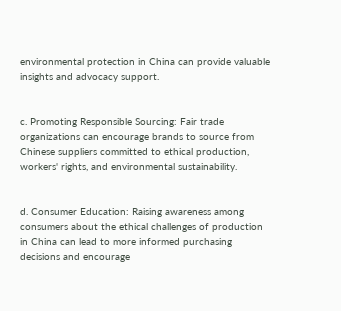environmental protection in China can provide valuable insights and advocacy support.


c. Promoting Responsible Sourcing: Fair trade organizations can encourage brands to source from Chinese suppliers committed to ethical production, workers' rights, and environmental sustainability.


d. Consumer Education: Raising awareness among consumers about the ethical challenges of production in China can lead to more informed purchasing decisions and encourage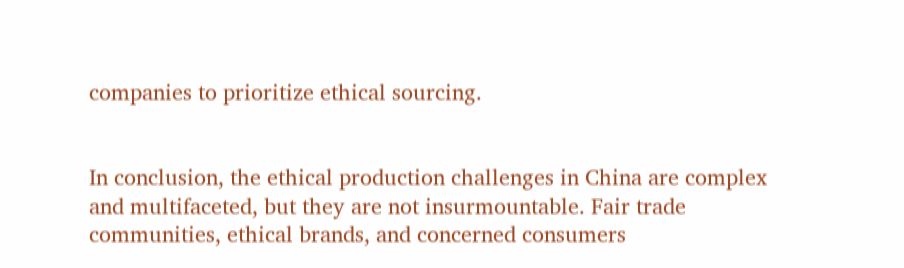companies to prioritize ethical sourcing.


In conclusion, the ethical production challenges in China are complex and multifaceted, but they are not insurmountable. Fair trade communities, ethical brands, and concerned consumers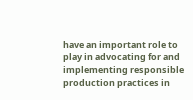have an important role to play in advocating for and implementing responsible production practices in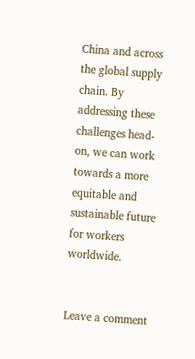China and across the global supply chain. By addressing these challenges head-on, we can work towards a more equitable and sustainable future for workers worldwide.


Leave a comment